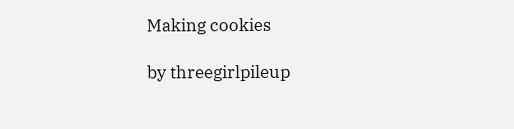Making cookies

by threegirlpileup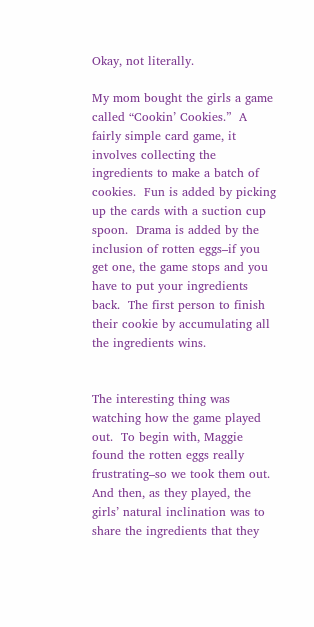Okay, not literally.

My mom bought the girls a game called “Cookin’ Cookies.”  A fairly simple card game, it involves collecting the ingredients to make a batch of cookies.  Fun is added by picking up the cards with a suction cup spoon.  Drama is added by the inclusion of rotten eggs–if you get one, the game stops and you have to put your ingredients back.  The first person to finish their cookie by accumulating all the ingredients wins.


The interesting thing was watching how the game played out.  To begin with, Maggie found the rotten eggs really frustrating–so we took them out.  And then, as they played, the girls’ natural inclination was to share the ingredients that they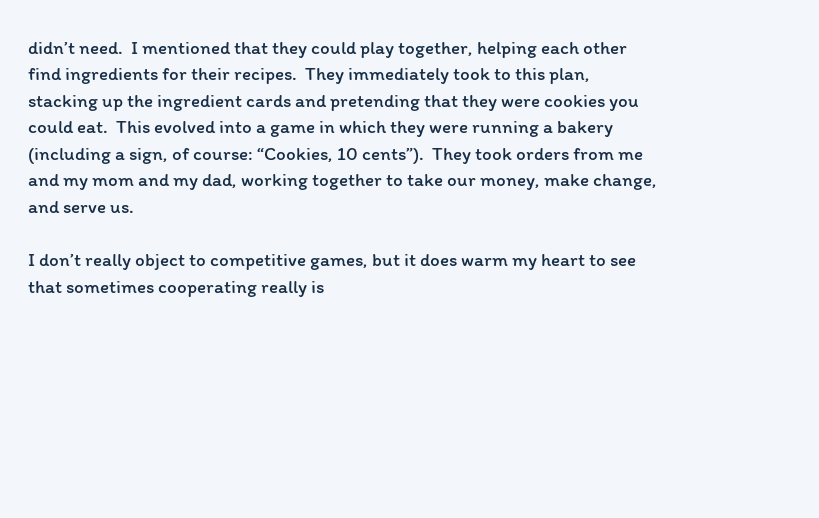didn’t need.  I mentioned that they could play together, helping each other find ingredients for their recipes.  They immediately took to this plan, stacking up the ingredient cards and pretending that they were cookies you could eat.  This evolved into a game in which they were running a bakery (including a sign, of course: “Cookies, 10 cents”).  They took orders from me and my mom and my dad, working together to take our money, make change, and serve us.

I don’t really object to competitive games, but it does warm my heart to see that sometimes cooperating really is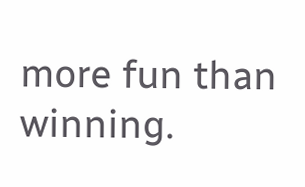more fun than winning.